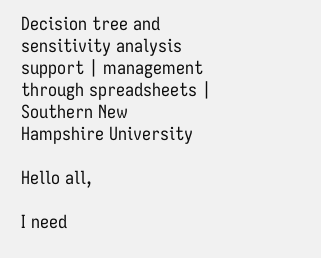Decision tree and sensitivity analysis support | management through spreadsheets | Southern New Hampshire University

Hello all,

I need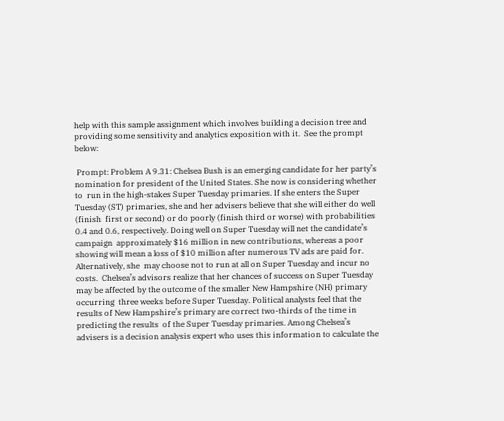help with this sample assignment which involves building a decision tree and providing some sensitivity and analytics exposition with it.  See the prompt below:

 Prompt: Problem A 9.31: Chelsea Bush is an emerging candidate for her party’s nomination for president of the United States. She now is considering whether to  run in the high-stakes Super Tuesday primaries. If she enters the Super Tuesday (ST) primaries, she and her advisers believe that she will either do well (finish  first or second) or do poorly (finish third or worse) with probabilities 0.4 and 0.6, respectively. Doing well on Super Tuesday will net the candidate’s campaign  approximately $16 million in new contributions, whereas a poor showing will mean a loss of $10 million after numerous TV ads are paid for. Alternatively, she  may choose not to run at all on Super Tuesday and incur no costs.  Chelsea’s advisors realize that her chances of success on Super Tuesday may be affected by the outcome of the smaller New Hampshire (NH) primary occurring  three weeks before Super Tuesday. Political analysts feel that the results of New Hampshire’s primary are correct two-thirds of the time in predicting the results  of the Super Tuesday primaries. Among Chelsea’s advisers is a decision analysis expert who uses this information to calculate the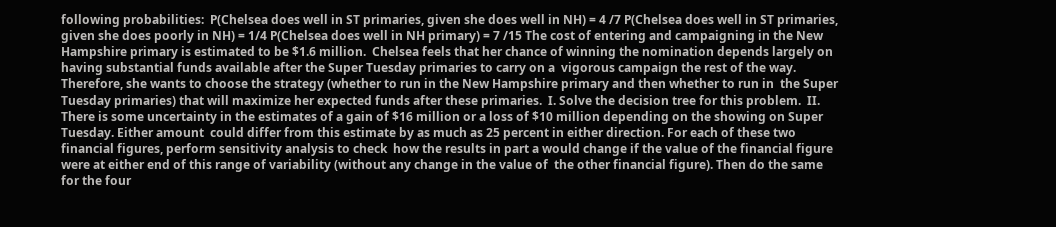following probabilities:  P(Chelsea does well in ST primaries, given she does well in NH) = 4 /7 P(Chelsea does well in ST primaries, given she does poorly in NH) = 1/4 P(Chelsea does well in NH primary) = 7 /15 The cost of entering and campaigning in the New Hampshire primary is estimated to be $1.6 million.  Chelsea feels that her chance of winning the nomination depends largely on having substantial funds available after the Super Tuesday primaries to carry on a  vigorous campaign the rest of the way. Therefore, she wants to choose the strategy (whether to run in the New Hampshire primary and then whether to run in  the Super Tuesday primaries) that will maximize her expected funds after these primaries.  I. Solve the decision tree for this problem.  II. There is some uncertainty in the estimates of a gain of $16 million or a loss of $10 million depending on the showing on Super Tuesday. Either amount  could differ from this estimate by as much as 25 percent in either direction. For each of these two financial figures, perform sensitivity analysis to check  how the results in part a would change if the value of the financial figure were at either end of this range of variability (without any change in the value of  the other financial figure). Then do the same for the four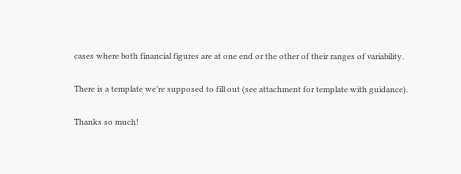cases where both financial figures are at one end or the other of their ranges of variability.

There is a template we’re supposed to fill out (see attachment for template with guidance).

Thanks so much!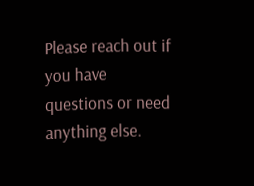Please reach out if you have questions or need anything else.